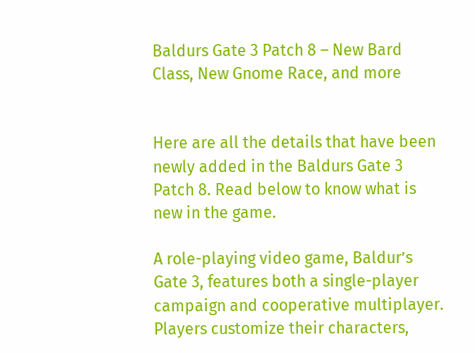Baldurs Gate 3 Patch 8 – New Bard Class, New Gnome Race, and more


Here are all the details that have been newly added in the Baldurs Gate 3 Patch 8. Read below to know what is new in the game.

A role-playing video game, Baldur’s Gate 3, features both a single-player campaign and cooperative multiplayer. Players customize their characters,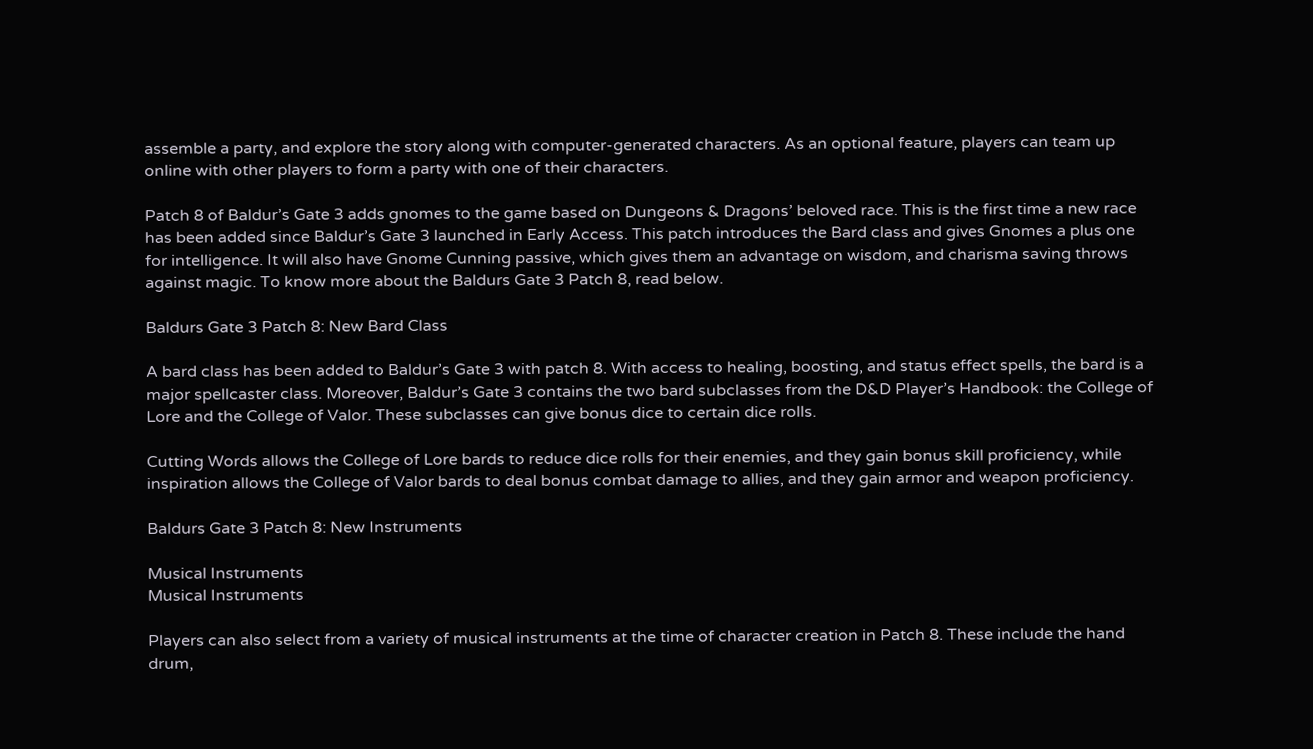assemble a party, and explore the story along with computer-generated characters. As an optional feature, players can team up online with other players to form a party with one of their characters.

Patch 8 of Baldur’s Gate 3 adds gnomes to the game based on Dungeons & Dragons’ beloved race. This is the first time a new race has been added since Baldur’s Gate 3 launched in Early Access. This patch introduces the Bard class and gives Gnomes a plus one for intelligence. It will also have Gnome Cunning passive, which gives them an advantage on wisdom, and charisma saving throws against magic. To know more about the Baldurs Gate 3 Patch 8, read below.

Baldurs Gate 3 Patch 8: New Bard Class

A bard class has been added to Baldur’s Gate 3 with patch 8. With access to healing, boosting, and status effect spells, the bard is a major spellcaster class. Moreover, Baldur’s Gate 3 contains the two bard subclasses from the D&D Player’s Handbook: the College of Lore and the College of Valor. These subclasses can give bonus dice to certain dice rolls.

Cutting Words allows the College of Lore bards to reduce dice rolls for their enemies, and they gain bonus skill proficiency, while inspiration allows the College of Valor bards to deal bonus combat damage to allies, and they gain armor and weapon proficiency.

Baldurs Gate 3 Patch 8: New Instruments

Musical Instruments
Musical Instruments

Players can also select from a variety of musical instruments at the time of character creation in Patch 8. These include the hand drum,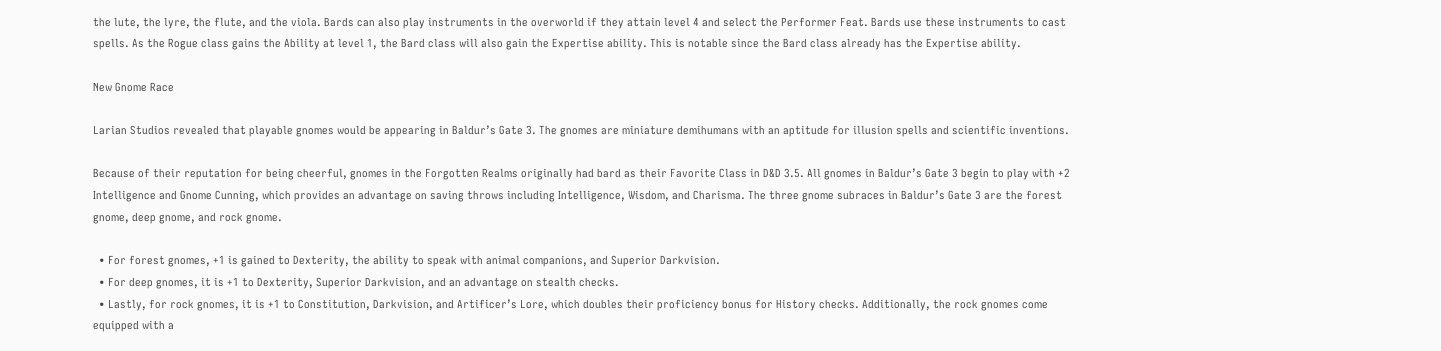the lute, the lyre, the flute, and the viola. Bards can also play instruments in the overworld if they attain level 4 and select the Performer Feat. Bards use these instruments to cast spells. As the Rogue class gains the Ability at level 1, the Bard class will also gain the Expertise ability. This is notable since the Bard class already has the Expertise ability.

New Gnome Race

Larian Studios revealed that playable gnomes would be appearing in Baldur’s Gate 3. The gnomes are miniature demihumans with an aptitude for illusion spells and scientific inventions.

Because of their reputation for being cheerful, gnomes in the Forgotten Realms originally had bard as their Favorite Class in D&D 3.5. All gnomes in Baldur’s Gate 3 begin to play with +2 Intelligence and Gnome Cunning, which provides an advantage on saving throws including Intelligence, Wisdom, and Charisma. The three gnome subraces in Baldur’s Gate 3 are the forest gnome, deep gnome, and rock gnome.

  • For forest gnomes, +1 is gained to Dexterity, the ability to speak with animal companions, and Superior Darkvision.
  • For deep gnomes, it is +1 to Dexterity, Superior Darkvision, and an advantage on stealth checks.
  • Lastly, for rock gnomes, it is +1 to Constitution, Darkvision, and Artificer’s Lore, which doubles their proficiency bonus for History checks. Additionally, the rock gnomes come equipped with a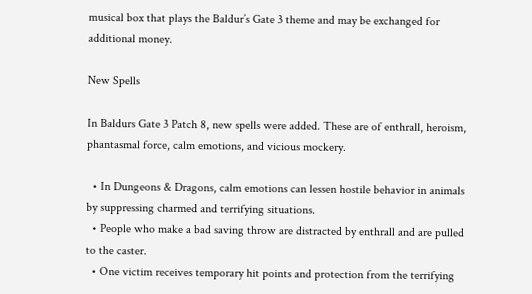musical box that plays the Baldur’s Gate 3 theme and may be exchanged for additional money.

New Spells

In Baldurs Gate 3 Patch 8, new spells were added. These are of enthrall, heroism, phantasmal force, calm emotions, and vicious mockery.

  • In Dungeons & Dragons, calm emotions can lessen hostile behavior in animals by suppressing charmed and terrifying situations.
  • People who make a bad saving throw are distracted by enthrall and are pulled to the caster.
  • One victim receives temporary hit points and protection from the terrifying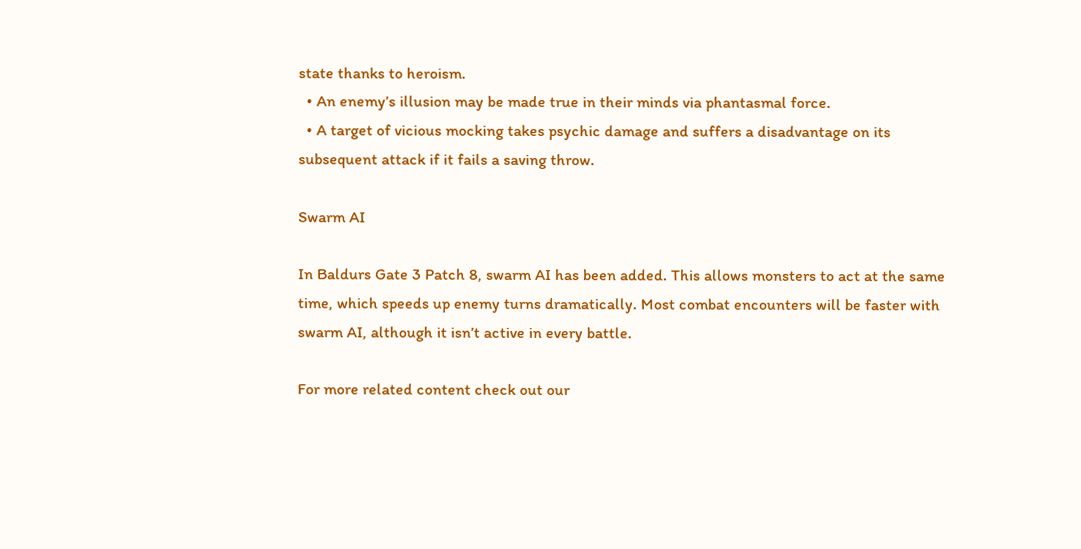state thanks to heroism.
  • An enemy’s illusion may be made true in their minds via phantasmal force.
  • A target of vicious mocking takes psychic damage and suffers a disadvantage on its subsequent attack if it fails a saving throw.

Swarm AI

In Baldurs Gate 3 Patch 8, swarm AI has been added. This allows monsters to act at the same time, which speeds up enemy turns dramatically. Most combat encounters will be faster with swarm AI, although it isn’t active in every battle.

For more related content check out our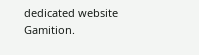dedicated website Gamition.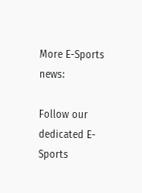More E-Sports news:

Follow our dedicated E-Sports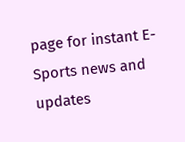page for instant E-Sports news and updates